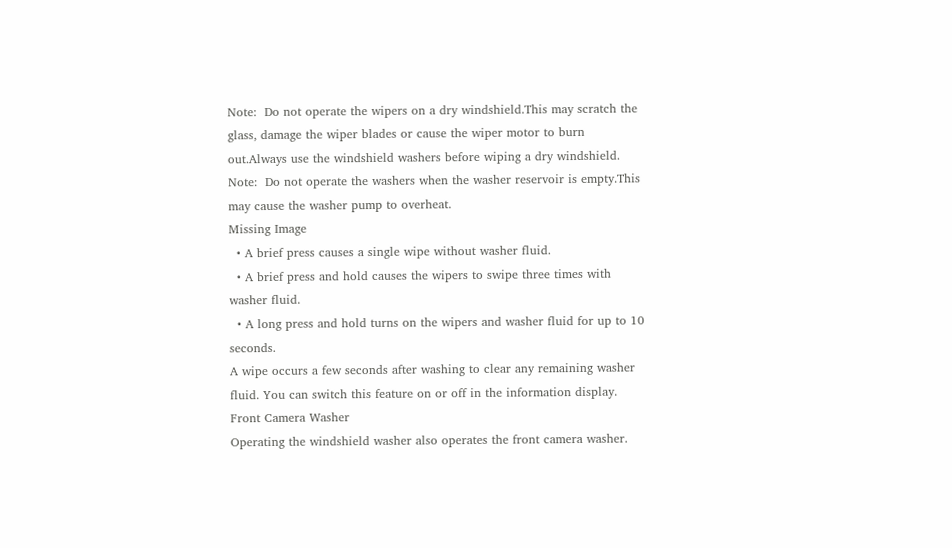Note:  Do not operate the wipers on a dry windshield.This may scratch the glass, damage the wiper blades or cause the wiper motor to burn out.Always use the windshield washers before wiping a dry windshield.
Note:  Do not operate the washers when the washer reservoir is empty.This may cause the washer pump to overheat.
Missing Image
  • A brief press causes a single wipe without washer fluid.
  • A brief press and hold causes the wipers to swipe three times with washer fluid.
  • A long press and hold turns on the wipers and washer fluid for up to 10 seconds.
A wipe occurs a few seconds after washing to clear any remaining washer fluid. You can switch this feature on or off in the information display.
Front Camera Washer
Operating the windshield washer also operates the front camera washer.